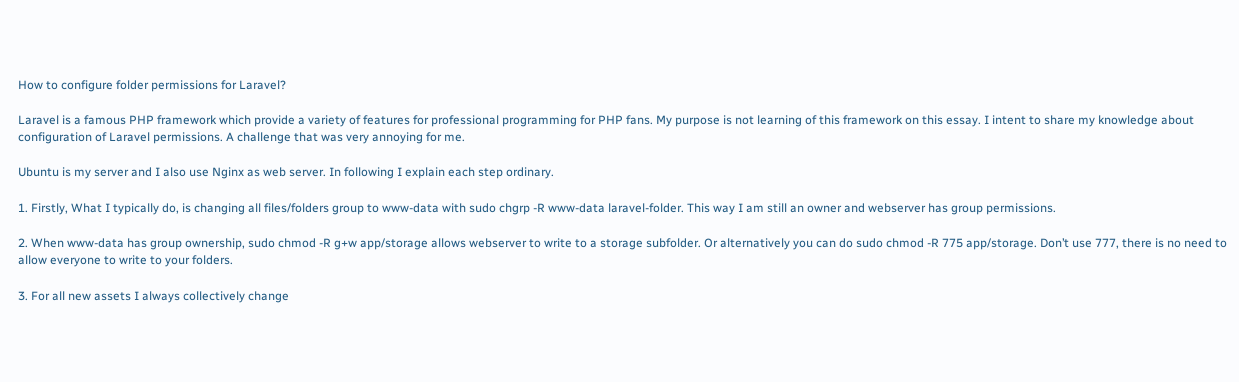How to configure folder permissions for Laravel?

Laravel is a famous PHP framework which provide a variety of features for professional programming for PHP fans. My purpose is not learning of this framework on this essay. I intent to share my knowledge about configuration of Laravel permissions. A challenge that was very annoying for me.

Ubuntu is my server and I also use Nginx as web server. In following I explain each step ordinary.

1. Firstly, What I typically do, is changing all files/folders group to www-data with sudo chgrp -R www-data laravel-folder. This way I am still an owner and webserver has group permissions.

2. When www-data has group ownership, sudo chmod -R g+w app/storage allows webserver to write to a storage subfolder. Or alternatively you can do sudo chmod -R 775 app/storage. Don’t use 777, there is no need to allow everyone to write to your folders.

3. For all new assets I always collectively change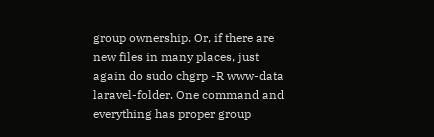group ownership. Or, if there are new files in many places, just again do sudo chgrp -R www-data laravel-folder. One command and everything has proper group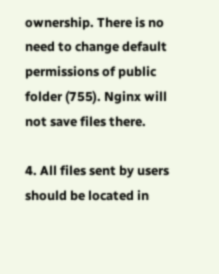ownership. There is no need to change default permissions of public folder (755). Nginx will not save files there.

4. All files sent by users should be located in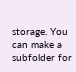storage. You can make a subfolder for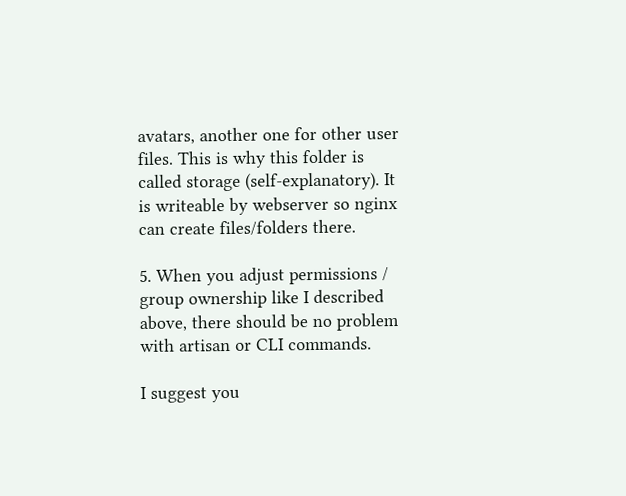avatars, another one for other user files. This is why this folder is called storage (self-explanatory). It is writeable by webserver so nginx can create files/folders there.

5. When you adjust permissions / group ownership like I described above, there should be no problem with artisan or CLI commands.

I suggest you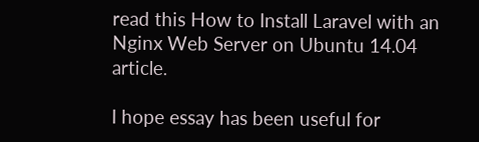read this How to Install Laravel with an Nginx Web Server on Ubuntu 14.04 article.

I hope essay has been useful for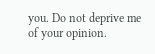you. Do not deprive me of your opinion.